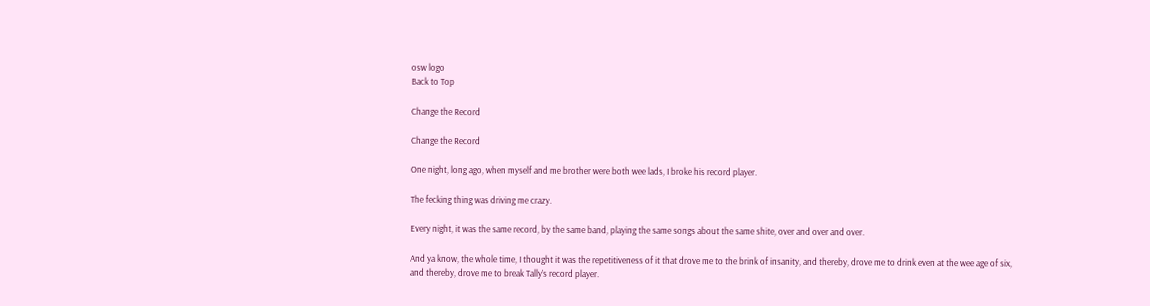osw logo
Back to Top

Change the Record

Change the Record

One night, long ago, when myself and me brother were both wee lads, I broke his record player.

The fecking thing was driving me crazy.

Every night, it was the same record, by the same band, playing the same songs about the same shite, over and over and over.

And ya know, the whole time, I thought it was the repetitiveness of it that drove me to the brink of insanity, and thereby, drove me to drink even at the wee age of six, and thereby, drove me to break Tally’s record player.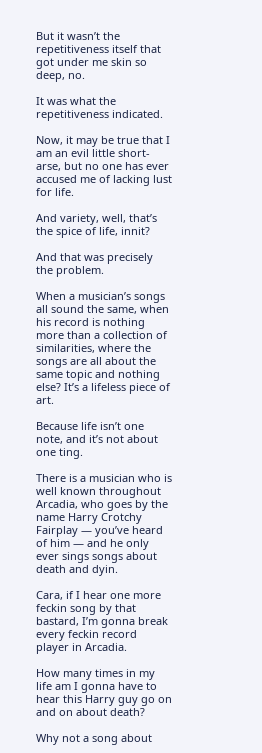But it wasn’t the repetitiveness itself that got under me skin so deep, no.

It was what the repetitiveness indicated.

Now, it may be true that I am an evil little short-arse, but no one has ever accused me of lacking lust for life.

And variety, well, that’s the spice of life, innit?

And that was precisely the problem.

When a musician’s songs all sound the same, when his record is nothing more than a collection of similarities, where the songs are all about the same topic and nothing else? It’s a lifeless piece of art.

Because life isn’t one note, and it’s not about one ting.

There is a musician who is well known throughout Arcadia, who goes by the name Harry Crotchy Fairplay — you’ve heard of him — and he only ever sings songs about death and dyin.

Cara, if I hear one more feckin song by that bastard, I’m gonna break every feckin record player in Arcadia.

How many times in my life am I gonna have to hear this Harry guy go on and on about death?

Why not a song about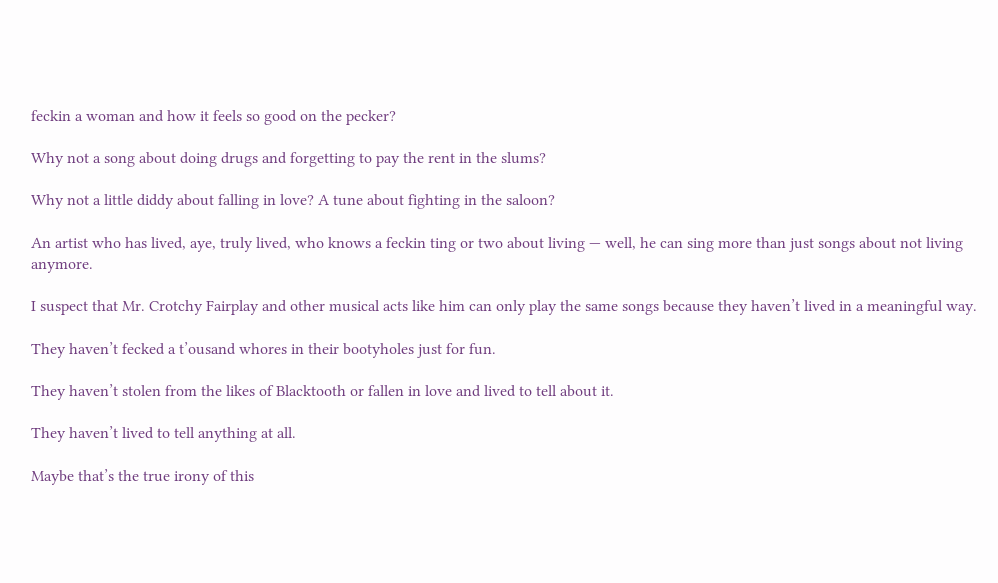feckin a woman and how it feels so good on the pecker?

Why not a song about doing drugs and forgetting to pay the rent in the slums?

Why not a little diddy about falling in love? A tune about fighting in the saloon?

An artist who has lived, aye, truly lived, who knows a feckin ting or two about living — well, he can sing more than just songs about not living anymore.

I suspect that Mr. Crotchy Fairplay and other musical acts like him can only play the same songs because they haven’t lived in a meaningful way.

They haven’t fecked a t’ousand whores in their bootyholes just for fun.

They haven’t stolen from the likes of Blacktooth or fallen in love and lived to tell about it.

They haven’t lived to tell anything at all.

Maybe that’s the true irony of this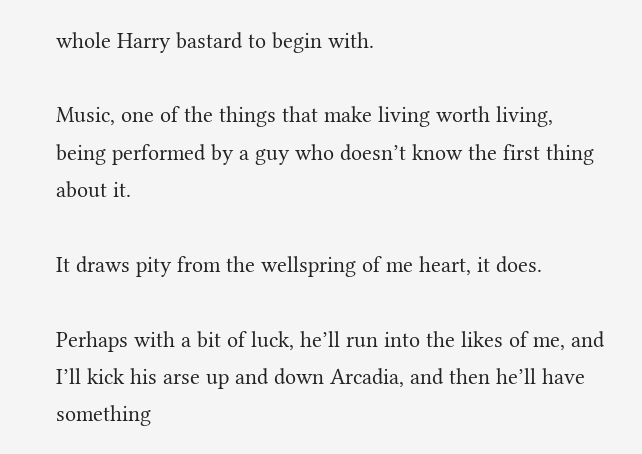whole Harry bastard to begin with.

Music, one of the things that make living worth living, being performed by a guy who doesn’t know the first thing about it.

It draws pity from the wellspring of me heart, it does.

Perhaps with a bit of luck, he’ll run into the likes of me, and I’ll kick his arse up and down Arcadia, and then he’ll have something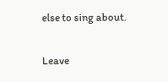else to sing about.

Leave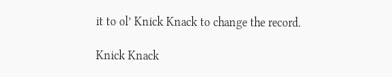it to ol’ Knick Knack to change the record.

Knick Knack